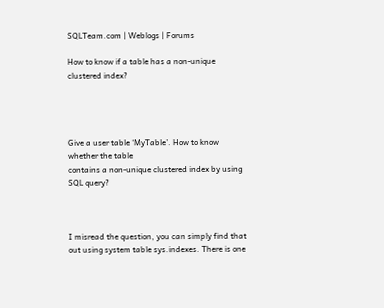SQLTeam.com | Weblogs | Forums

How to know if a table has a non-unique clustered index?




Give a user table ‘MyTable’. How to know whether the table
contains a non-unique clustered index by using SQL query?



I misread the question, you can simply find that out using system table sys.indexes. There is one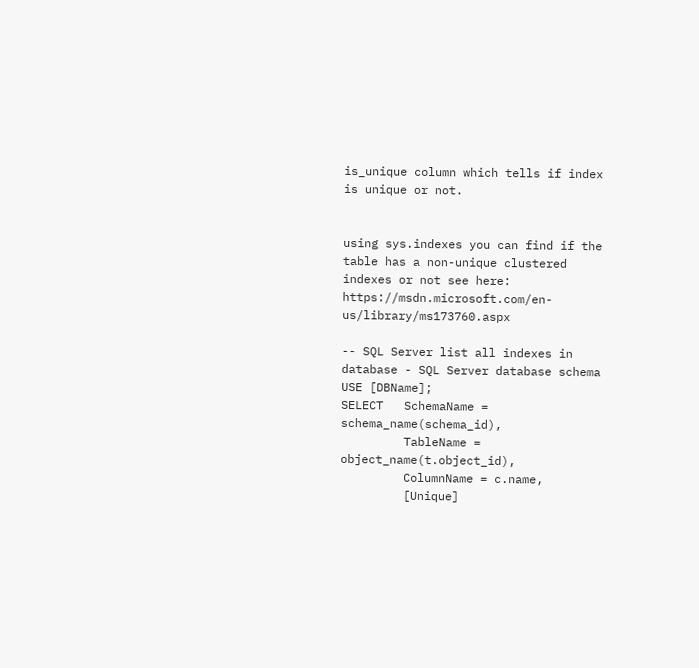is_unique column which tells if index is unique or not.


using sys.indexes you can find if the table has a non-unique clustered indexes or not see here: https://msdn.microsoft.com/en-us/library/ms173760.aspx

-- SQL Server list all indexes in database - SQL Server database schema
USE [DBName];
SELECT   SchemaName = schema_name(schema_id),
         TableName = object_name(t.object_id),
         ColumnName = c.name,
         [Unique]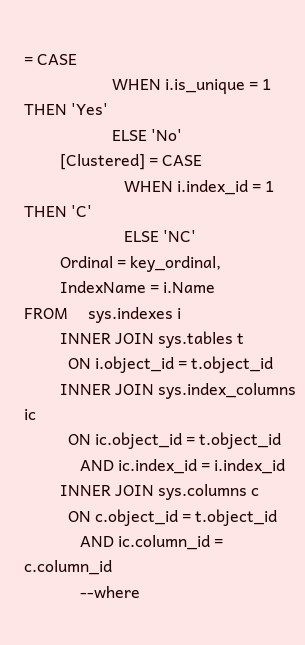= CASE
                      WHEN i.is_unique = 1 THEN 'Yes'
                      ELSE 'No'
         [Clustered] = CASE
                         WHEN i.index_id = 1 THEN 'C'
                         ELSE 'NC'
         Ordinal = key_ordinal,
         IndexName = i.Name
FROM     sys.indexes i
         INNER JOIN sys.tables t
           ON i.object_id = t.object_id
         INNER JOIN sys.index_columns ic
           ON ic.object_id = t.object_id
              AND ic.index_id = i.index_id
         INNER JOIN sys.columns c
           ON c.object_id = t.object_id
              AND ic.column_id = c.column_id
              --where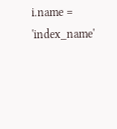i.name = 'index_name'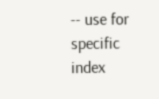-- use for specific index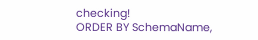checking!
ORDER BY SchemaName,